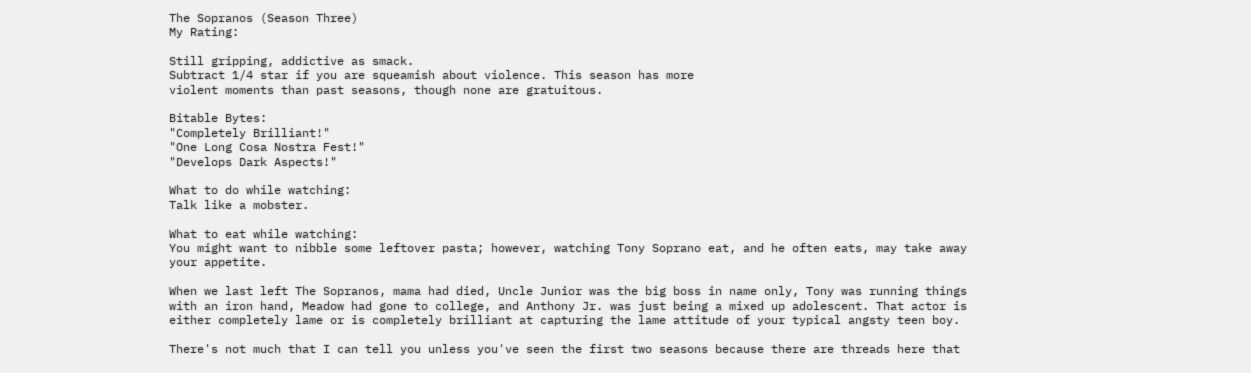The Sopranos (Season Three)
My Rating:

Still gripping, addictive as smack.
Subtract 1/4 star if you are squeamish about violence. This season has more
violent moments than past seasons, though none are gratuitous.

Bitable Bytes:
"Completely Brilliant!"
"One Long Cosa Nostra Fest!"
"Develops Dark Aspects!"

What to do while watching:
Talk like a mobster.

What to eat while watching:
You might want to nibble some leftover pasta; however, watching Tony Soprano eat, and he often eats, may take away your appetite.

When we last left The Sopranos, mama had died, Uncle Junior was the big boss in name only, Tony was running things with an iron hand, Meadow had gone to college, and Anthony Jr. was just being a mixed up adolescent. That actor is either completely lame or is completely brilliant at capturing the lame attitude of your typical angsty teen boy.

There's not much that I can tell you unless you've seen the first two seasons because there are threads here that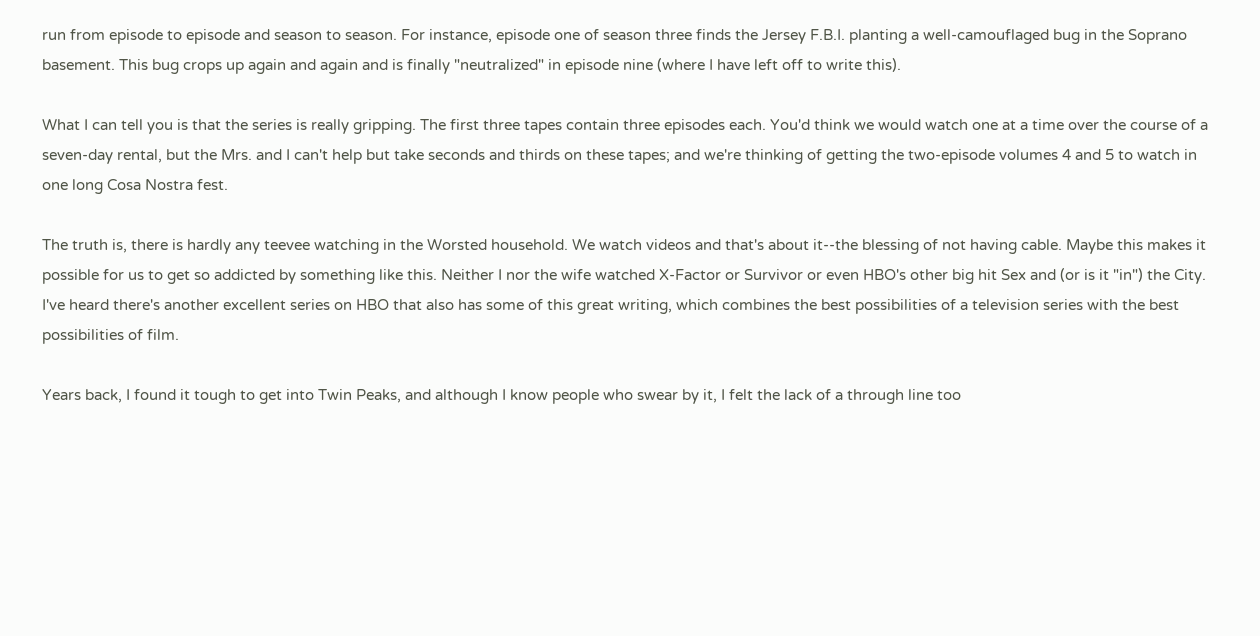run from episode to episode and season to season. For instance, episode one of season three finds the Jersey F.B.I. planting a well-camouflaged bug in the Soprano basement. This bug crops up again and again and is finally "neutralized" in episode nine (where I have left off to write this).

What I can tell you is that the series is really gripping. The first three tapes contain three episodes each. You'd think we would watch one at a time over the course of a seven-day rental, but the Mrs. and I can't help but take seconds and thirds on these tapes; and we're thinking of getting the two-episode volumes 4 and 5 to watch in one long Cosa Nostra fest.

The truth is, there is hardly any teevee watching in the Worsted household. We watch videos and that's about it--the blessing of not having cable. Maybe this makes it possible for us to get so addicted by something like this. Neither I nor the wife watched X-Factor or Survivor or even HBO's other big hit Sex and (or is it "in") the City. I've heard there's another excellent series on HBO that also has some of this great writing, which combines the best possibilities of a television series with the best possibilities of film.

Years back, I found it tough to get into Twin Peaks, and although I know people who swear by it, I felt the lack of a through line too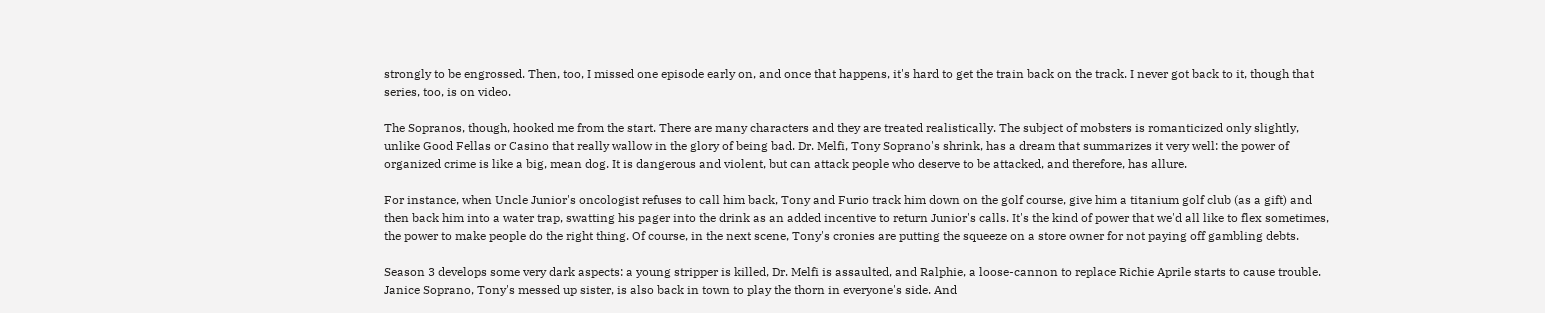strongly to be engrossed. Then, too, I missed one episode early on, and once that happens, it's hard to get the train back on the track. I never got back to it, though that series, too, is on video.

The Sopranos, though, hooked me from the start. There are many characters and they are treated realistically. The subject of mobsters is romanticized only slightly, unlike Good Fellas or Casino that really wallow in the glory of being bad. Dr. Melfi, Tony Soprano's shrink, has a dream that summarizes it very well: the power of organized crime is like a big, mean dog. It is dangerous and violent, but can attack people who deserve to be attacked, and therefore, has allure.

For instance, when Uncle Junior's oncologist refuses to call him back, Tony and Furio track him down on the golf course, give him a titanium golf club (as a gift) and then back him into a water trap, swatting his pager into the drink as an added incentive to return Junior's calls. It's the kind of power that we'd all like to flex sometimes, the power to make people do the right thing. Of course, in the next scene, Tony's cronies are putting the squeeze on a store owner for not paying off gambling debts.

Season 3 develops some very dark aspects: a young stripper is killed, Dr. Melfi is assaulted, and Ralphie, a loose-cannon to replace Richie Aprile starts to cause trouble. Janice Soprano, Tony's messed up sister, is also back in town to play the thorn in everyone's side. And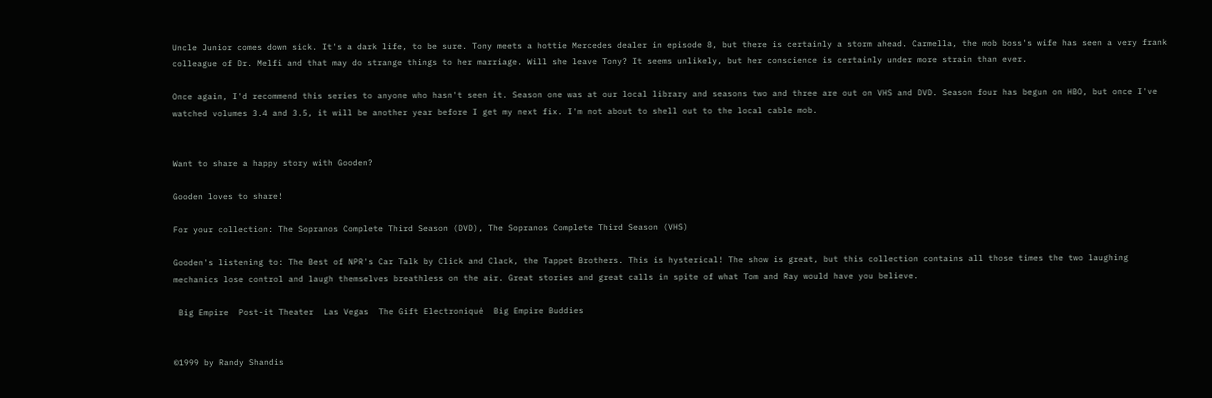Uncle Junior comes down sick. It's a dark life, to be sure. Tony meets a hottie Mercedes dealer in episode 8, but there is certainly a storm ahead. Carmella, the mob boss's wife has seen a very frank colleague of Dr. Melfi and that may do strange things to her marriage. Will she leave Tony? It seems unlikely, but her conscience is certainly under more strain than ever.

Once again, I'd recommend this series to anyone who hasn't seen it. Season one was at our local library and seasons two and three are out on VHS and DVD. Season four has begun on HBO, but once I've watched volumes 3.4 and 3.5, it will be another year before I get my next fix. I'm not about to shell out to the local cable mob.


Want to share a happy story with Gooden?

Gooden loves to share!

For your collection: The Sopranos Complete Third Season (DVD), The Sopranos Complete Third Season (VHS)

Gooden's listening to: The Best of NPR's Car Talk by Click and Clack, the Tappet Brothers. This is hysterical! The show is great, but this collection contains all those times the two laughing mechanics lose control and laugh themselves breathless on the air. Great stories and great calls in spite of what Tom and Ray would have you believe.

 Big Empire  Post-it Theater  Las Vegas  The Gift Electroniqué  Big Empire Buddies


©1999 by Randy Shandis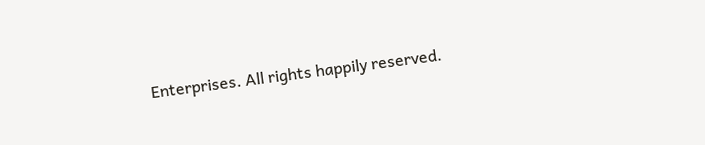Enterprises. All rights happily reserved.